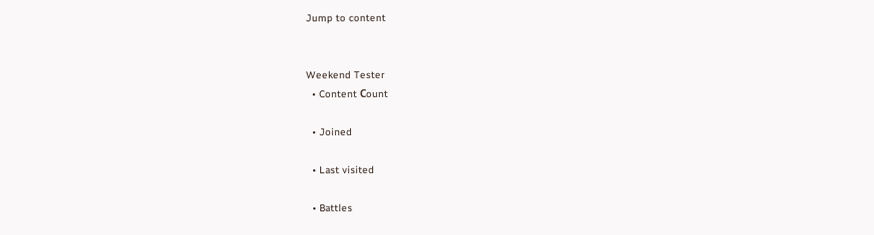Jump to content


Weekend Tester
  • Content Сount

  • Joined

  • Last visited

  • Battles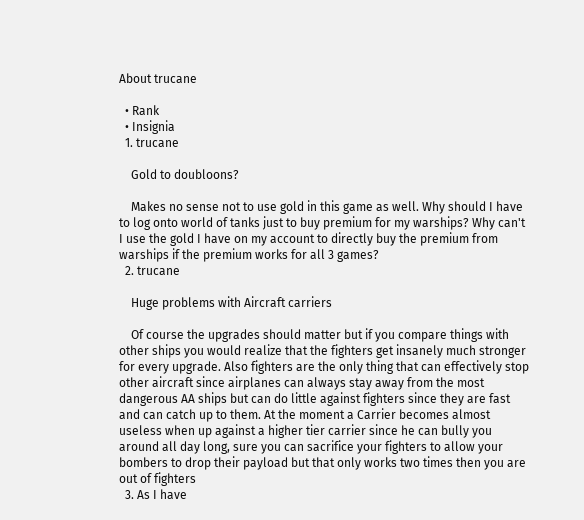About trucane

  • Rank
  • Insignia
  1. trucane

    Gold to doubloons?

    Makes no sense not to use gold in this game as well. Why should I have to log onto world of tanks just to buy premium for my warships? Why can't I use the gold I have on my account to directly buy the premium from warships if the premium works for all 3 games?
  2. trucane

    Huge problems with Aircraft carriers

    Of course the upgrades should matter but if you compare things with other ships you would realize that the fighters get insanely much stronger for every upgrade. Also fighters are the only thing that can effectively stop other aircraft since airplanes can always stay away from the most dangerous AA ships but can do little against fighters since they are fast and can catch up to them. At the moment a Carrier becomes almost useless when up against a higher tier carrier since he can bully you around all day long, sure you can sacrifice your fighters to allow your bombers to drop their payload but that only works two times then you are out of fighters
  3. As I have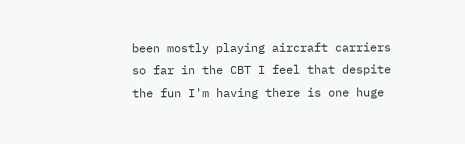been mostly playing aircraft carriers so far in the CBT I feel that despite the fun I'm having there is one huge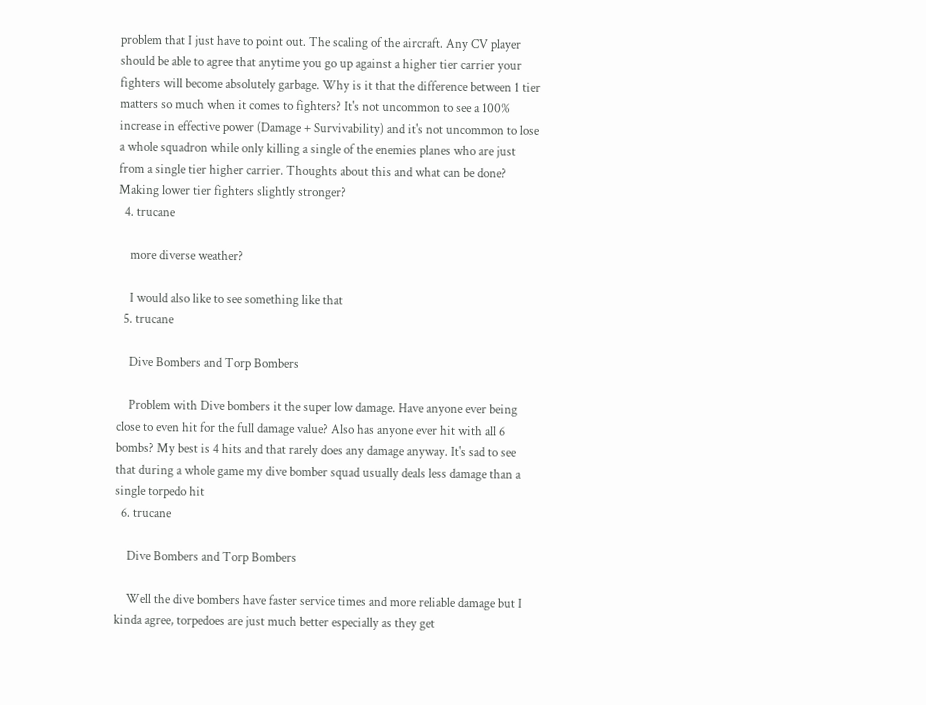problem that I just have to point out. The scaling of the aircraft. Any CV player should be able to agree that anytime you go up against a higher tier carrier your fighters will become absolutely garbage. Why is it that the difference between 1 tier matters so much when it comes to fighters? It's not uncommon to see a 100% increase in effective power (Damage + Survivability) and it's not uncommon to lose a whole squadron while only killing a single of the enemies planes who are just from a single tier higher carrier. Thoughts about this and what can be done? Making lower tier fighters slightly stronger?
  4. trucane

    more diverse weather?

    I would also like to see something like that
  5. trucane

    Dive Bombers and Torp Bombers

    Problem with Dive bombers it the super low damage. Have anyone ever being close to even hit for the full damage value? Also has anyone ever hit with all 6 bombs? My best is 4 hits and that rarely does any damage anyway. It's sad to see that during a whole game my dive bomber squad usually deals less damage than a single torpedo hit
  6. trucane

    Dive Bombers and Torp Bombers

    Well the dive bombers have faster service times and more reliable damage but I kinda agree, torpedoes are just much better especially as they get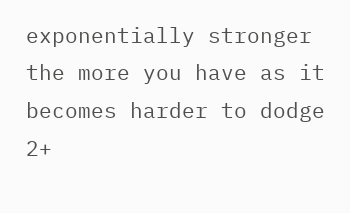exponentially stronger the more you have as it becomes harder to dodge 2+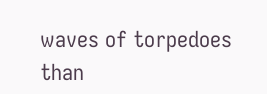waves of torpedoes than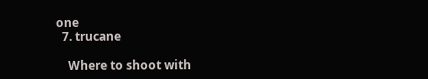one
  7. trucane

    Where to shoot with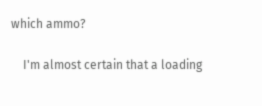which ammo?

    I'm almost certain that a loading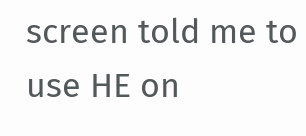screen told me to use HE on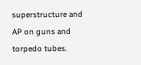superstructure and AP on guns and torpedo tubes.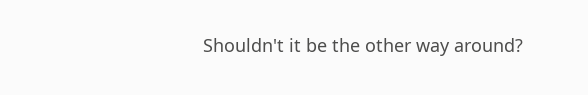Shouldn't it be the other way around?